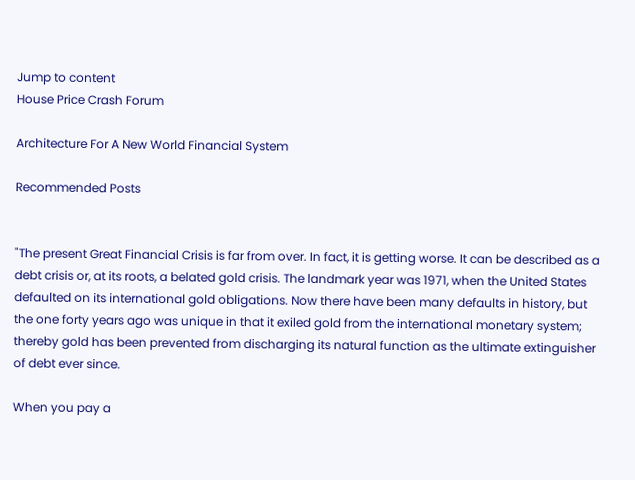Jump to content
House Price Crash Forum

Architecture For A New World Financial System

Recommended Posts


"The present Great Financial Crisis is far from over. In fact, it is getting worse. It can be described as a debt crisis or, at its roots, a belated gold crisis. The landmark year was 1971, when the United States defaulted on its international gold obligations. Now there have been many defaults in history, but the one forty years ago was unique in that it exiled gold from the international monetary system; thereby gold has been prevented from discharging its natural function as the ultimate extinguisher of debt ever since.

When you pay a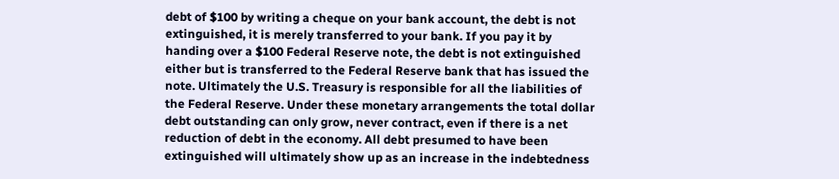debt of $100 by writing a cheque on your bank account, the debt is not extinguished, it is merely transferred to your bank. If you pay it by handing over a $100 Federal Reserve note, the debt is not extinguished either but is transferred to the Federal Reserve bank that has issued the note. Ultimately the U.S. Treasury is responsible for all the liabilities of the Federal Reserve. Under these monetary arrangements the total dollar debt outstanding can only grow, never contract, even if there is a net reduction of debt in the economy. All debt presumed to have been extinguished will ultimately show up as an increase in the indebtedness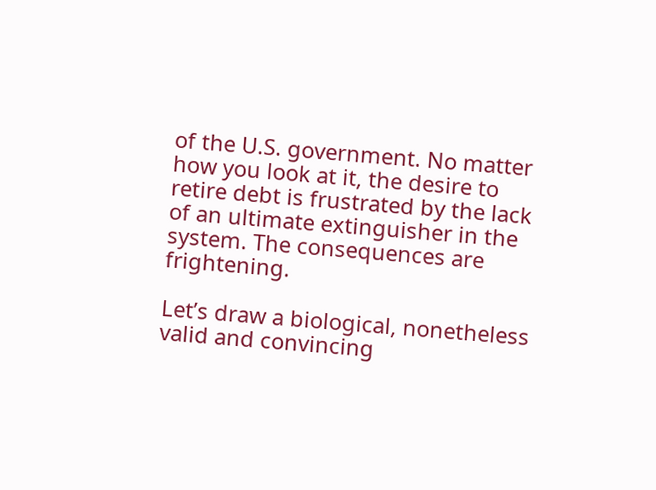of the U.S. government. No matter how you look at it, the desire to retire debt is frustrated by the lack of an ultimate extinguisher in the system. The consequences are frightening.

Let’s draw a biological, nonetheless valid and convincing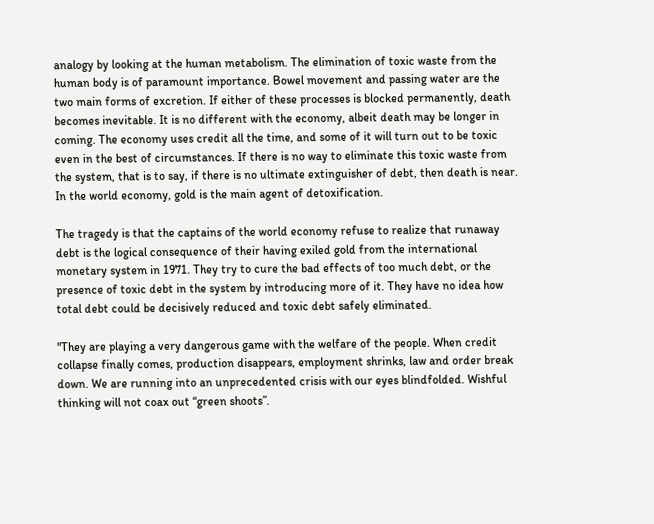analogy by looking at the human metabolism. The elimination of toxic waste from the human body is of paramount importance. Bowel movement and passing water are the two main forms of excretion. If either of these processes is blocked permanently, death becomes inevitable. It is no different with the economy, albeit death may be longer in coming. The economy uses credit all the time, and some of it will turn out to be toxic even in the best of circumstances. If there is no way to eliminate this toxic waste from the system, that is to say, if there is no ultimate extinguisher of debt, then death is near. In the world economy, gold is the main agent of detoxification.

The tragedy is that the captains of the world economy refuse to realize that runaway debt is the logical consequence of their having exiled gold from the international monetary system in 1971. They try to cure the bad effects of too much debt, or the presence of toxic debt in the system by introducing more of it. They have no idea how total debt could be decisively reduced and toxic debt safely eliminated.

"They are playing a very dangerous game with the welfare of the people. When credit collapse finally comes, production disappears, employment shrinks, law and order break down. We are running into an unprecedented crisis with our eyes blindfolded. Wishful thinking will not coax out “green shoots”.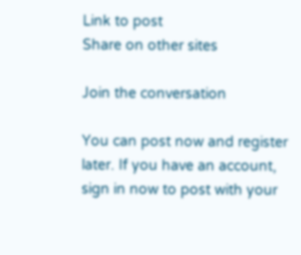Link to post
Share on other sites

Join the conversation

You can post now and register later. If you have an account, sign in now to post with your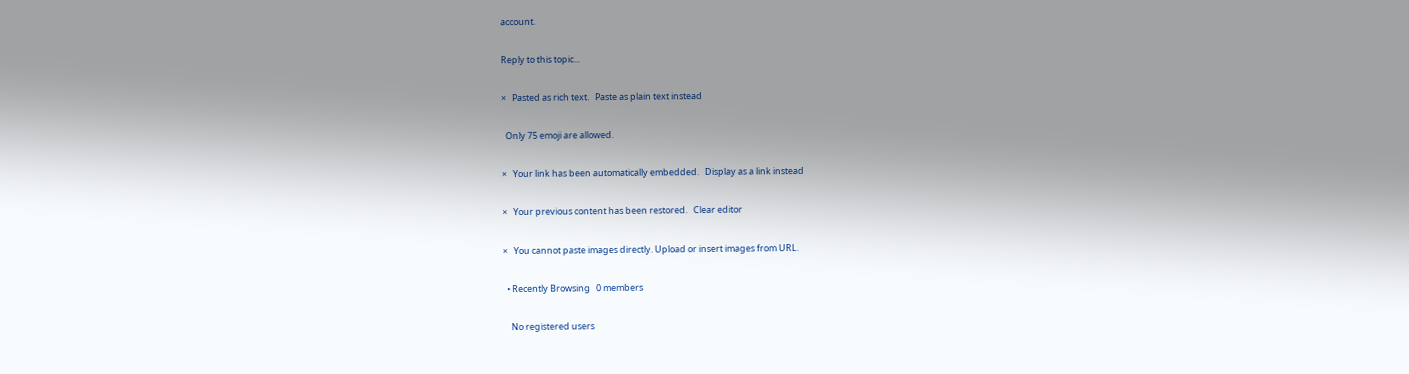account.

Reply to this topic...

×   Pasted as rich text.   Paste as plain text instead

  Only 75 emoji are allowed.

×   Your link has been automatically embedded.   Display as a link instead

×   Your previous content has been restored.   Clear editor

×   You cannot paste images directly. Upload or insert images from URL.

  • Recently Browsing   0 members

    No registered users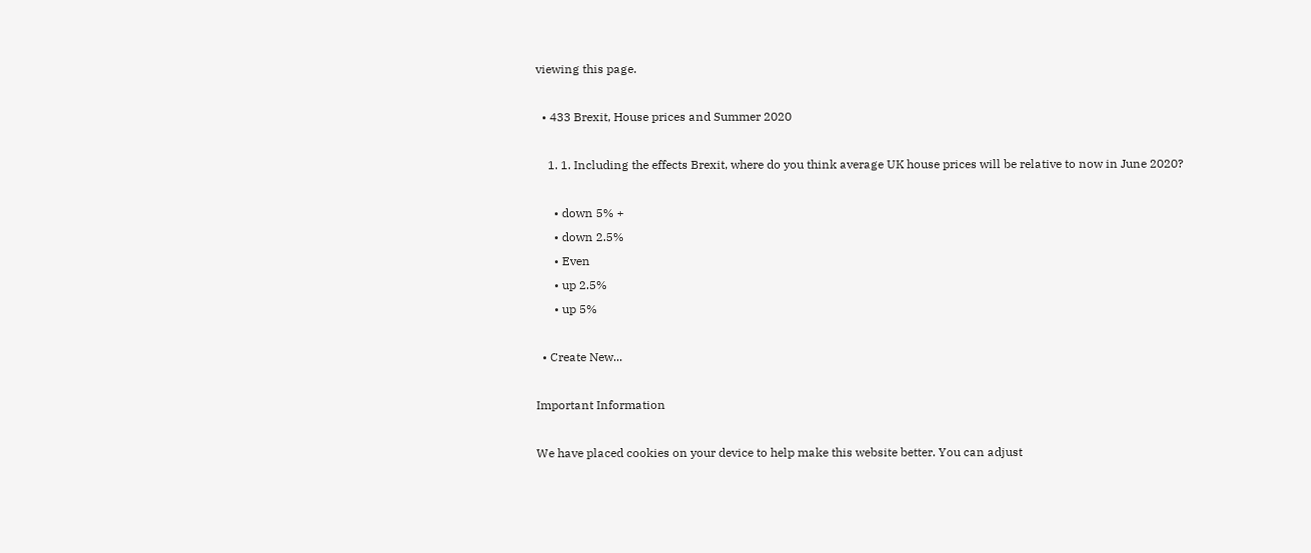viewing this page.

  • 433 Brexit, House prices and Summer 2020

    1. 1. Including the effects Brexit, where do you think average UK house prices will be relative to now in June 2020?

      • down 5% +
      • down 2.5%
      • Even
      • up 2.5%
      • up 5%

  • Create New...

Important Information

We have placed cookies on your device to help make this website better. You can adjust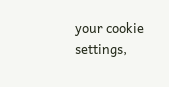your cookie settings,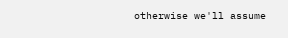otherwise we'll assume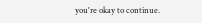you're okay to continue.